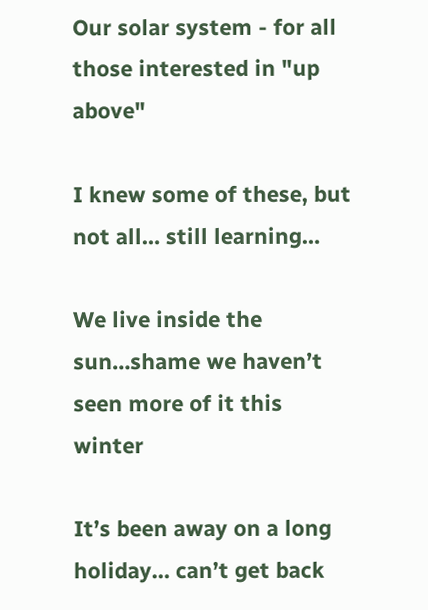Our solar system - for all those interested in "up above"

I knew some of these, but not all… still learning…

We live inside the sun…shame we haven’t seen more of it this winter

It’s been away on a long holiday… can’t get back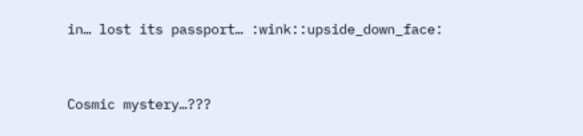in… lost its passport… :wink::upside_down_face:


Cosmic mystery…???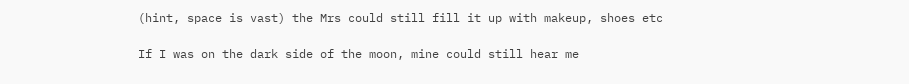(hint, space is vast) the Mrs could still fill it up with makeup, shoes etc

If I was on the dark side of the moon, mine could still hear me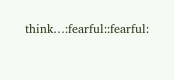think…:fearful::fearful: